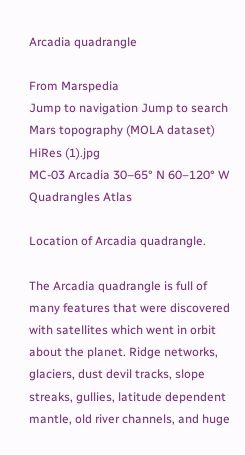Arcadia quadrangle

From Marspedia
Jump to navigation Jump to search
Mars topography (MOLA dataset) HiRes (1).jpg
MC-03 Arcadia 30–65° N 60–120° W Quadrangles Atlas

Location of Arcadia quadrangle.

The Arcadia quadrangle is full of many features that were discovered with satellites which went in orbit about the planet. Ridge networks, glaciers, dust devil tracks, slope streaks, gullies, latitude dependent mantle, old river channels, and huge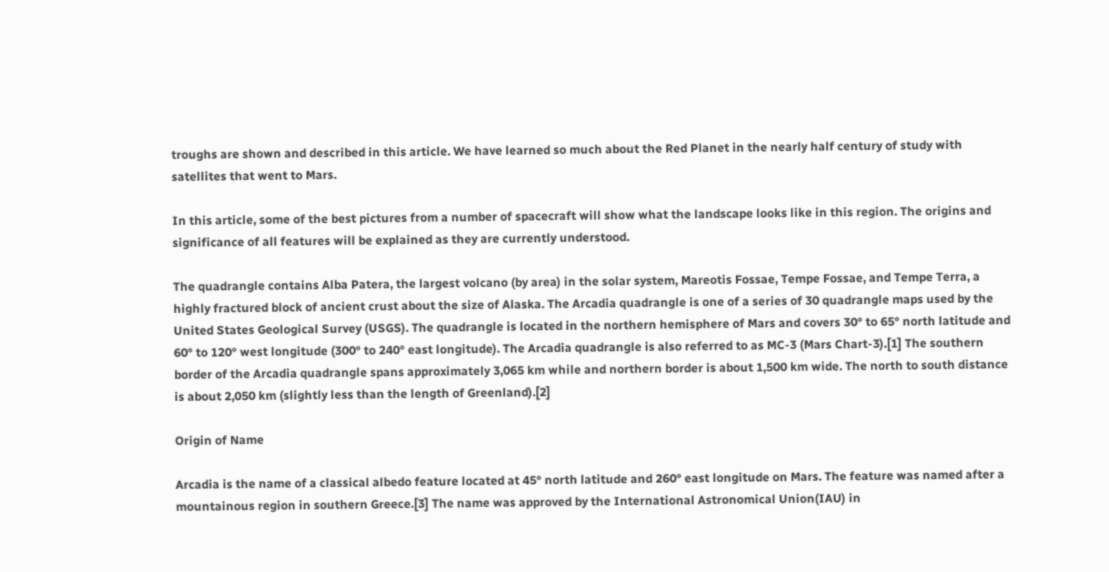troughs are shown and described in this article. We have learned so much about the Red Planet in the nearly half century of study with satellites that went to Mars.

In this article, some of the best pictures from a number of spacecraft will show what the landscape looks like in this region. The origins and significance of all features will be explained as they are currently understood.

The quadrangle contains Alba Patera, the largest volcano (by area) in the solar system, Mareotis Fossae, Tempe Fossae, and Tempe Terra, a highly fractured block of ancient crust about the size of Alaska. The Arcadia quadrangle is one of a series of 30 quadrangle maps used by the United States Geological Survey (USGS). The quadrangle is located in the northern hemisphere of Mars and covers 30° to 65° north latitude and 60° to 120° west longitude (300° to 240° east longitude). The Arcadia quadrangle is also referred to as MC-3 (Mars Chart-3).[1] The southern border of the Arcadia quadrangle spans approximately 3,065 km while and northern border is about 1,500 km wide. The north to south distance is about 2,050 km (slightly less than the length of Greenland).[2]

Origin of Name

Arcadia is the name of a classical albedo feature located at 45° north latitude and 260° east longitude on Mars. The feature was named after a mountainous region in southern Greece.[3] The name was approved by the International Astronomical Union(IAU) in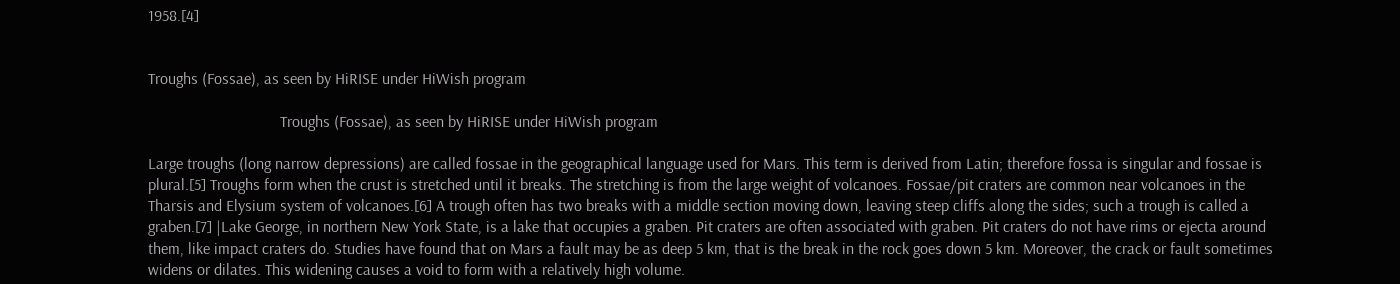1958.[4]


Troughs (Fossae), as seen by HiRISE under HiWish program

                                 Troughs (Fossae), as seen by HiRISE under HiWish program

Large troughs (long narrow depressions) are called fossae in the geographical language used for Mars. This term is derived from Latin; therefore fossa is singular and fossae is plural.[5] Troughs form when the crust is stretched until it breaks. The stretching is from the large weight of volcanoes. Fossae/pit craters are common near volcanoes in the Tharsis and Elysium system of volcanoes.[6] A trough often has two breaks with a middle section moving down, leaving steep cliffs along the sides; such a trough is called a graben.[7] |Lake George, in northern New York State, is a lake that occupies a graben. Pit craters are often associated with graben. Pit craters do not have rims or ejecta around them, like impact craters do. Studies have found that on Mars a fault may be as deep 5 km, that is the break in the rock goes down 5 km. Moreover, the crack or fault sometimes widens or dilates. This widening causes a void to form with a relatively high volume.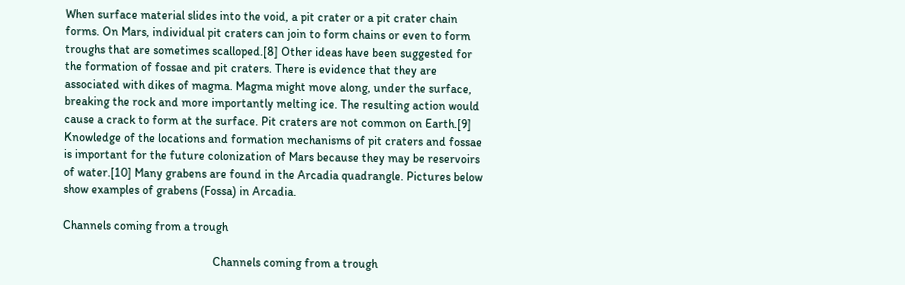When surface material slides into the void, a pit crater or a pit crater chain forms. On Mars, individual pit craters can join to form chains or even to form troughs that are sometimes scalloped.[8] Other ideas have been suggested for the formation of fossae and pit craters. There is evidence that they are associated with dikes of magma. Magma might move along, under the surface, breaking the rock and more importantly melting ice. The resulting action would cause a crack to form at the surface. Pit craters are not common on Earth.[9] Knowledge of the locations and formation mechanisms of pit craters and fossae is important for the future colonization of Mars because they may be reservoirs of water.[10] Many grabens are found in the Arcadia quadrangle. Pictures below show examples of grabens (Fossa) in Arcadia.

Channels coming from a trough

                                                  Channels coming from a trough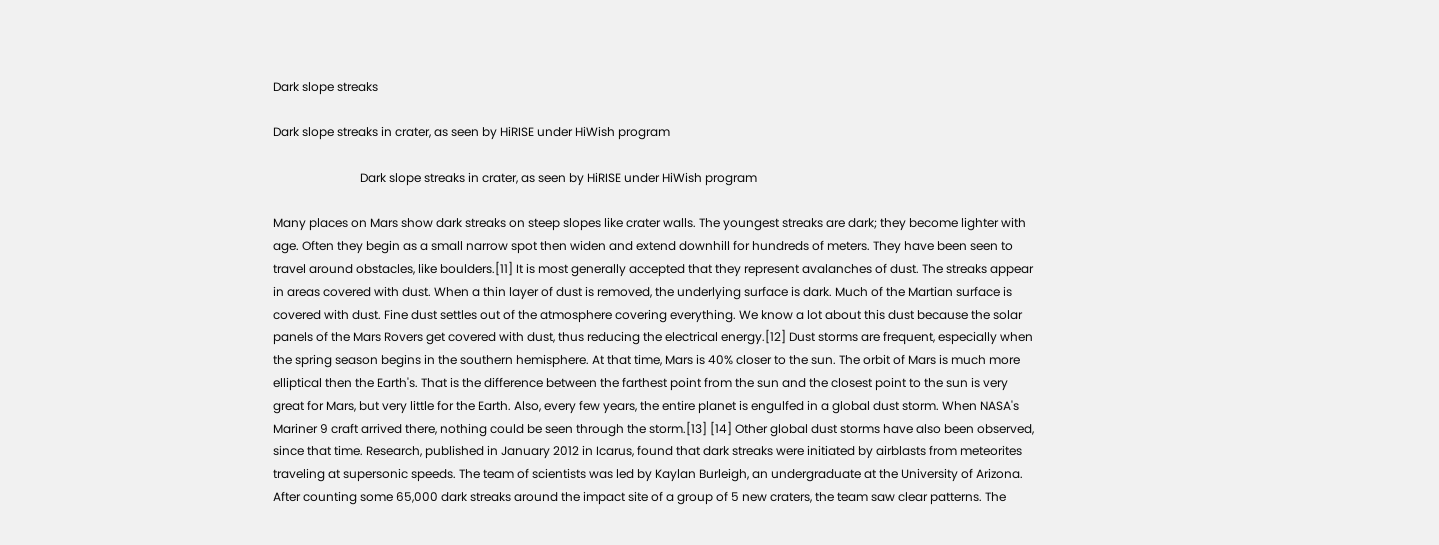Dark slope streaks

Dark slope streaks in crater, as seen by HiRISE under HiWish program

                             Dark slope streaks in crater, as seen by HiRISE under HiWish program

Many places on Mars show dark streaks on steep slopes like crater walls. The youngest streaks are dark; they become lighter with age. Often they begin as a small narrow spot then widen and extend downhill for hundreds of meters. They have been seen to travel around obstacles, like boulders.[11] It is most generally accepted that they represent avalanches of dust. The streaks appear in areas covered with dust. When a thin layer of dust is removed, the underlying surface is dark. Much of the Martian surface is covered with dust. Fine dust settles out of the atmosphere covering everything. We know a lot about this dust because the solar panels of the Mars Rovers get covered with dust, thus reducing the electrical energy.[12] Dust storms are frequent, especially when the spring season begins in the southern hemisphere. At that time, Mars is 40% closer to the sun. The orbit of Mars is much more elliptical then the Earth's. That is the difference between the farthest point from the sun and the closest point to the sun is very great for Mars, but very little for the Earth. Also, every few years, the entire planet is engulfed in a global dust storm. When NASA's Mariner 9 craft arrived there, nothing could be seen through the storm.[13] [14] Other global dust storms have also been observed, since that time. Research, published in January 2012 in Icarus, found that dark streaks were initiated by airblasts from meteorites traveling at supersonic speeds. The team of scientists was led by Kaylan Burleigh, an undergraduate at the University of Arizona. After counting some 65,000 dark streaks around the impact site of a group of 5 new craters, the team saw clear patterns. The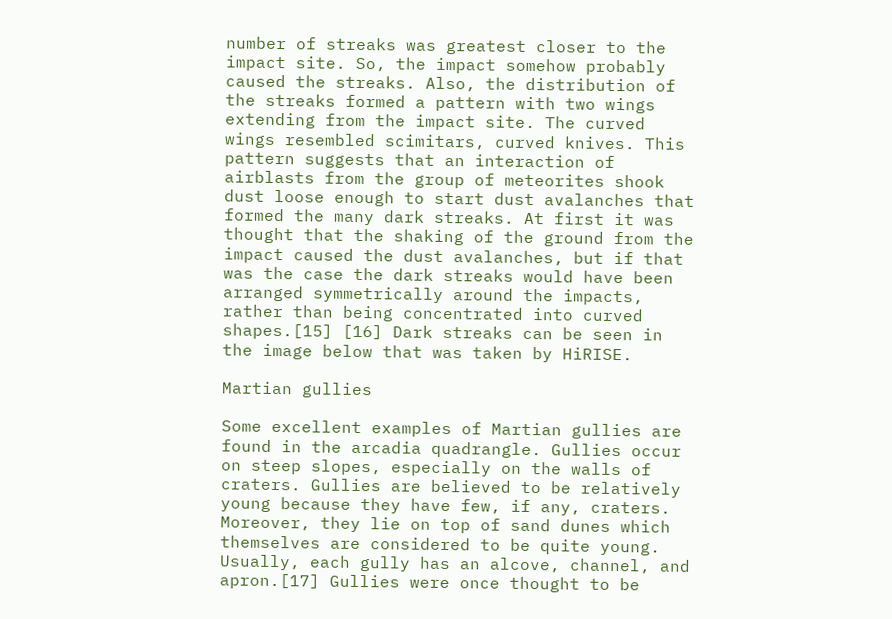number of streaks was greatest closer to the impact site. So, the impact somehow probably caused the streaks. Also, the distribution of the streaks formed a pattern with two wings extending from the impact site. The curved wings resembled scimitars, curved knives. This pattern suggests that an interaction of airblasts from the group of meteorites shook dust loose enough to start dust avalanches that formed the many dark streaks. At first it was thought that the shaking of the ground from the impact caused the dust avalanches, but if that was the case the dark streaks would have been arranged symmetrically around the impacts, rather than being concentrated into curved shapes.[15] [16] Dark streaks can be seen in the image below that was taken by HiRISE.

Martian gullies

Some excellent examples of Martian gullies are found in the arcadia quadrangle. Gullies occur on steep slopes, especially on the walls of craters. Gullies are believed to be relatively young because they have few, if any, craters. Moreover, they lie on top of sand dunes which themselves are considered to be quite young. Usually, each gully has an alcove, channel, and apron.[17] Gullies were once thought to be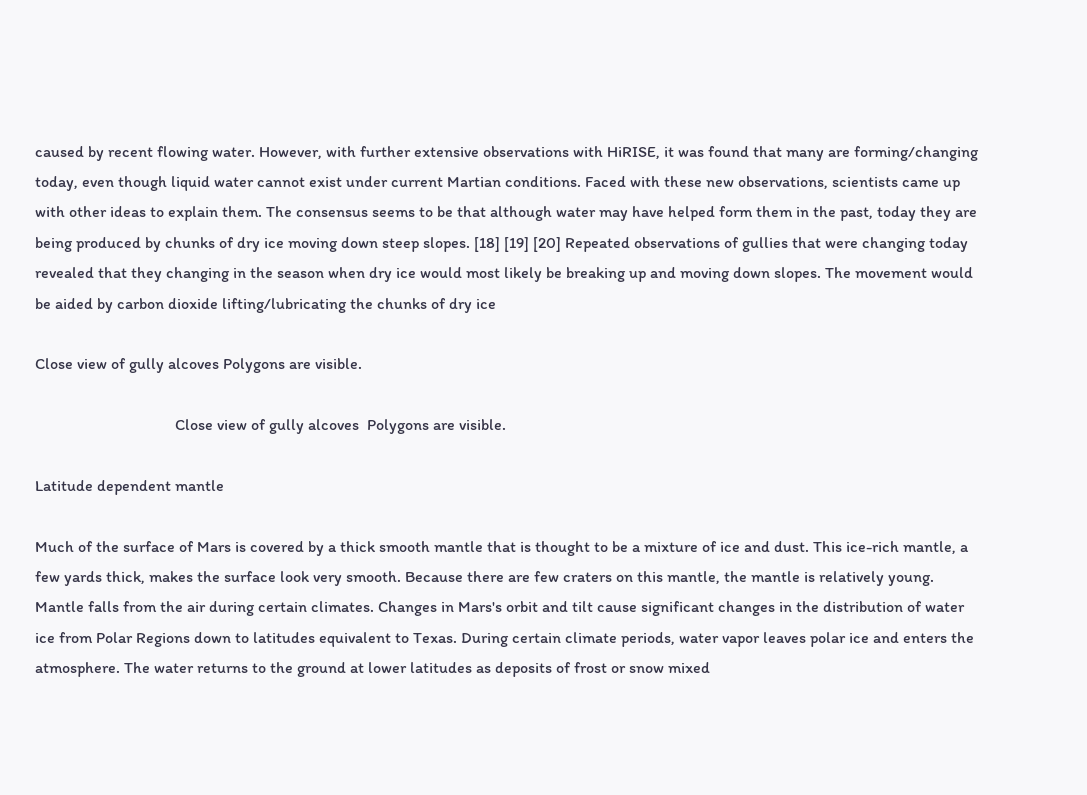caused by recent flowing water. However, with further extensive observations with HiRISE, it was found that many are forming/changing today, even though liquid water cannot exist under current Martian conditions. Faced with these new observations, scientists came up with other ideas to explain them. The consensus seems to be that although water may have helped form them in the past, today they are being produced by chunks of dry ice moving down steep slopes. [18] [19] [20] Repeated observations of gullies that were changing today revealed that they changing in the season when dry ice would most likely be breaking up and moving down slopes. The movement would be aided by carbon dioxide lifting/lubricating the chunks of dry ice

Close view of gully alcoves Polygons are visible.

                                   Close view of gully alcoves  Polygons are visible.

Latitude dependent mantle

Much of the surface of Mars is covered by a thick smooth mantle that is thought to be a mixture of ice and dust. This ice-rich mantle, a few yards thick, makes the surface look very smooth. Because there are few craters on this mantle, the mantle is relatively young. Mantle falls from the air during certain climates. Changes in Mars's orbit and tilt cause significant changes in the distribution of water ice from Polar Regions down to latitudes equivalent to Texas. During certain climate periods, water vapor leaves polar ice and enters the atmosphere. The water returns to the ground at lower latitudes as deposits of frost or snow mixed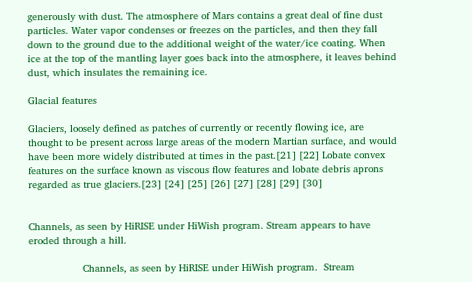generously with dust. The atmosphere of Mars contains a great deal of fine dust particles. Water vapor condenses or freezes on the particles, and then they fall down to the ground due to the additional weight of the water/ice coating. When ice at the top of the mantling layer goes back into the atmosphere, it leaves behind dust, which insulates the remaining ice.

Glacial features

Glaciers, loosely defined as patches of currently or recently flowing ice, are thought to be present across large areas of the modern Martian surface, and would have been more widely distributed at times in the past.[21] [22] Lobate convex features on the surface known as viscous flow features and lobate debris aprons regarded as true glaciers.[23] [24] [25] [26] [27] [28] [29] [30]


Channels, as seen by HiRISE under HiWish program. Stream appears to have eroded through a hill.

                  Channels, as seen by HiRISE under HiWish program.  Stream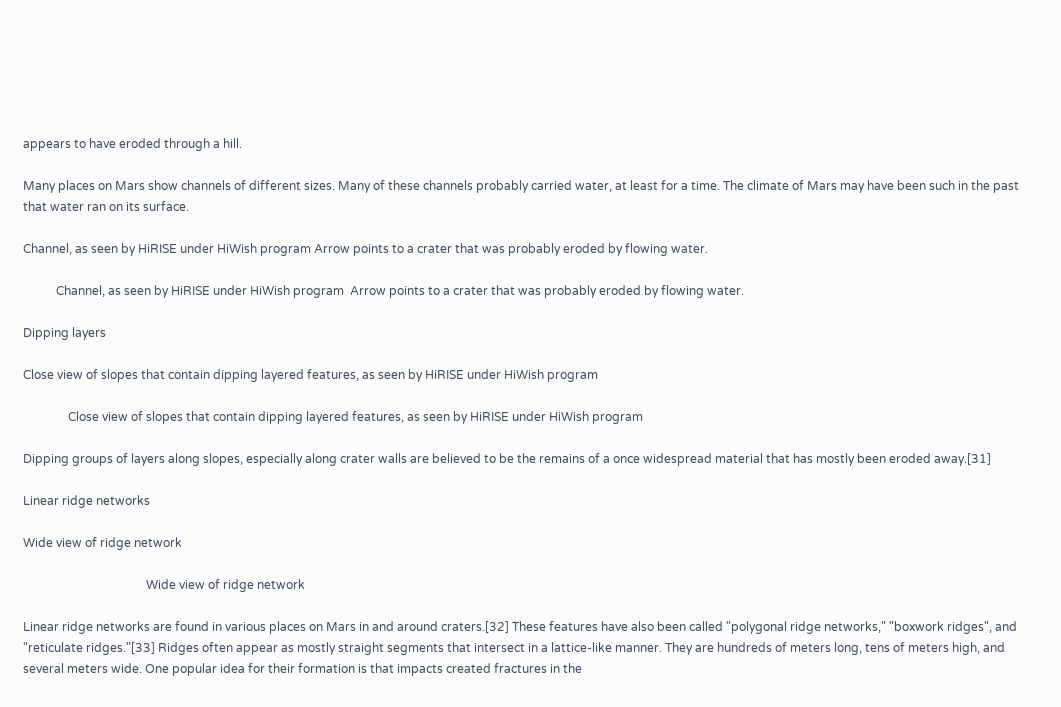appears to have eroded through a hill.

Many places on Mars show channels of different sizes. Many of these channels probably carried water, at least for a time. The climate of Mars may have been such in the past that water ran on its surface.

Channel, as seen by HiRISE under HiWish program Arrow points to a crater that was probably eroded by flowing water.

           Channel, as seen by HiRISE under HiWish program  Arrow points to a crater that was probably eroded by flowing water.

Dipping layers

Close view of slopes that contain dipping layered features, as seen by HiRISE under HiWish program

               Close view of slopes that contain dipping layered features, as seen by HiRISE under HiWish program

Dipping groups of layers along slopes, especially along crater walls are believed to be the remains of a once widespread material that has mostly been eroded away.[31]

Linear ridge networks

Wide view of ridge network

                                         Wide view of ridge network

Linear ridge networks are found in various places on Mars in and around craters.[32] These features have also been called "polygonal ridge networks," "boxwork ridges", and "reticulate ridges."[33] Ridges often appear as mostly straight segments that intersect in a lattice-like manner. They are hundreds of meters long, tens of meters high, and several meters wide. One popular idea for their formation is that impacts created fractures in the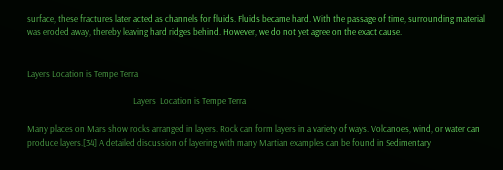surface, these fractures later acted as channels for fluids. Fluids became hard. With the passage of time, surrounding material was eroded away, thereby leaving hard ridges behind. However, we do not yet agree on the exact cause.


Layers Location is Tempe Terra

                                                     Layers  Location is Tempe Terra

Many places on Mars show rocks arranged in layers. Rock can form layers in a variety of ways. Volcanoes, wind, or water can produce layers.[34] A detailed discussion of layering with many Martian examples can be found in Sedimentary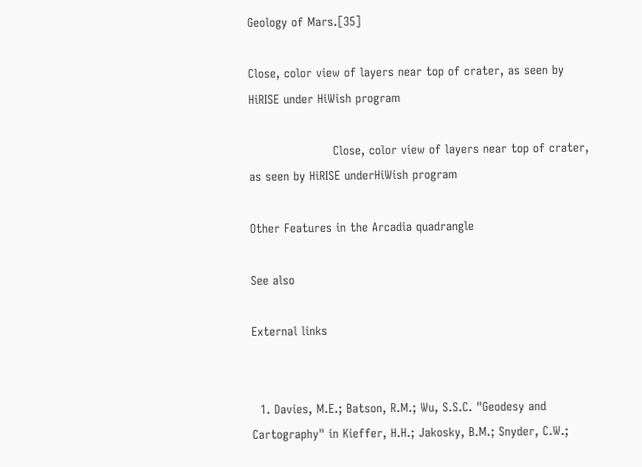Geology of Mars.[35]

Close, color view of layers near top of crater, as seen by HiRISE under HiWish program

                     Close, color view of layers near top of crater, as seen by HiRISE underHiWish program

Other Features in the Arcadia quadrangle

See also

External links


  1. Davies, M.E.; Batson, R.M.; Wu, S.S.C. "Geodesy and Cartography" in Kieffer, H.H.; Jakosky, B.M.; Snyder, C.W.;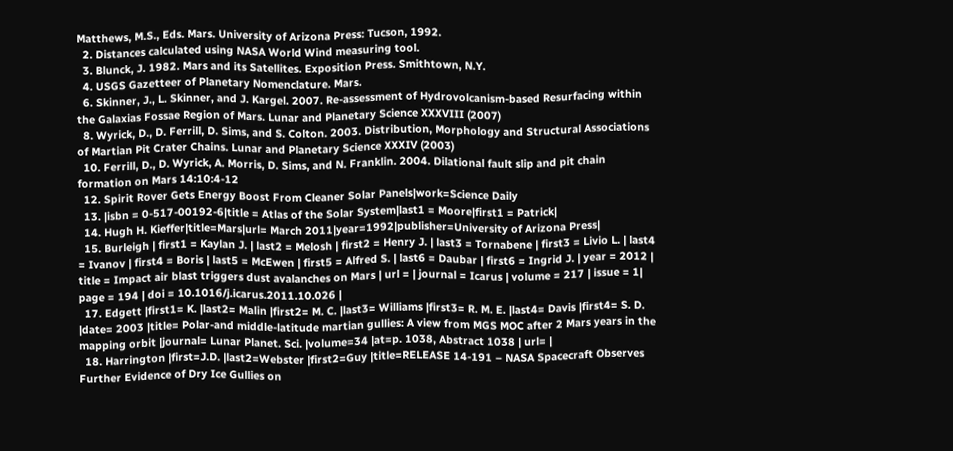Matthews, M.S., Eds. Mars. University of Arizona Press: Tucson, 1992.
  2. Distances calculated using NASA World Wind measuring tool.
  3. Blunck, J. 1982. Mars and its Satellites. Exposition Press. Smithtown, N.Y.
  4. USGS Gazetteer of Planetary Nomenclature. Mars.
  6. Skinner, J., L. Skinner, and J. Kargel. 2007. Re-assessment of Hydrovolcanism-based Resurfacing within the Galaxias Fossae Region of Mars. Lunar and Planetary Science XXXVIII (2007)
  8. Wyrick, D., D. Ferrill, D. Sims, and S. Colton. 2003. Distribution, Morphology and Structural Associations of Martian Pit Crater Chains. Lunar and Planetary Science XXXIV (2003)
  10. Ferrill, D., D. Wyrick, A. Morris, D. Sims, and N. Franklin. 2004. Dilational fault slip and pit chain formation on Mars 14:10:4-12
  12. Spirit Rover Gets Energy Boost From Cleaner Solar Panels|work=Science Daily
  13. |isbn = 0-517-00192-6|title = Atlas of the Solar System|last1 = Moore|first1 = Patrick|
  14. Hugh H. Kieffer|title=Mars|url= March 2011|year=1992|publisher=University of Arizona Press|
  15. Burleigh | first1 = Kaylan J. | last2 = Melosh | first2 = Henry J. | last3 = Tornabene | first3 = Livio L. | last4 = Ivanov | first4 = Boris | last5 = McEwen | first5 = Alfred S. | last6 = Daubar | first6 = Ingrid J. | year = 2012 | title = Impact air blast triggers dust avalanches on Mars | url = | journal = Icarus | volume = 217 | issue = 1| page = 194 | doi = 10.1016/j.icarus.2011.10.026 |
  17. Edgett |first1= K. |last2= Malin |first2= M. C. |last3= Williams |first3= R. M. E. |last4= Davis |first4= S. D. |date= 2003 |title= Polar-and middle-latitude martian gullies: A view from MGS MOC after 2 Mars years in the mapping orbit |journal= Lunar Planet. Sci. |volume=34 |at=p. 1038, Abstract 1038 | url= |
  18. Harrington |first=J.D. |last2=Webster |first2=Guy |title=RELEASE 14-191 – NASA Spacecraft Observes Further Evidence of Dry Ice Gullies on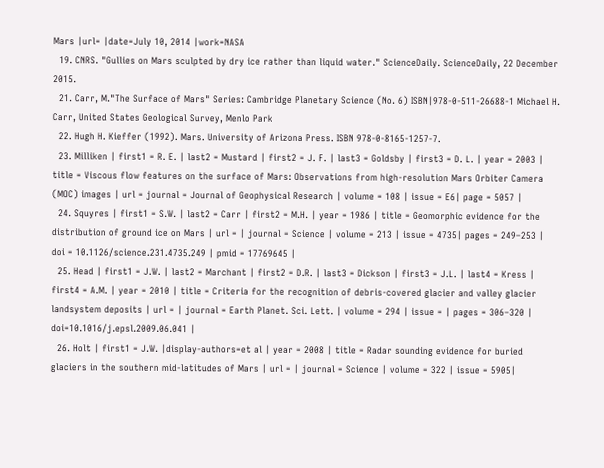Mars |url= |date=July 10, 2014 |work=NASA
  19. CNRS. "Gullies on Mars sculpted by dry ice rather than liquid water." ScienceDaily. ScienceDaily, 22 December 2015.
  21. Carr, M."The Surface of Mars" Series: Cambridge Planetary Science (No. 6) ISBN|978-0-511-26688-1 Michael H. Carr, United States Geological Survey, Menlo Park
  22. Hugh H. Kieffer (1992). Mars. University of Arizona Press. ISBN 978-0-8165-1257-7.
  23. Milliken | first1 = R. E. | last2 = Mustard | first2 = J. F. | last3 = Goldsby | first3 = D. L. | year = 2003 | title = Viscous flow features on the surface of Mars: Observations from high-resolution Mars Orbiter Camera (MOC) images | url = journal = Journal of Geophysical Research | volume = 108 | issue = E6| page = 5057 |
  24. Squyres | first1 = S.W. | last2 = Carr | first2 = M.H. | year = 1986 | title = Geomorphic evidence for the distribution of ground ice on Mars | url = | journal = Science | volume = 213 | issue = 4735| pages = 249–253 | doi = 10.1126/science.231.4735.249 | pmid = 17769645 |
  25. Head | first1 = J.W. | last2 = Marchant | first2 = D.R. | last3 = Dickson | first3 = J.L. | last4 = Kress | first4 = A.M. | year = 2010 | title = Criteria for the recognition of debris-covered glacier and valley glacier landsystem deposits | url = | journal = Earth Planet. Sci. Lett. | volume = 294 | issue = | pages = 306–320 | doi=10.1016/j.epsl.2009.06.041 |
  26. Holt | first1 = J.W. |display-authors=et al | year = 2008 | title = Radar sounding evidence for buried glaciers in the southern mid-latitudes of Mars | url = | journal = Science | volume = 322 | issue = 5905|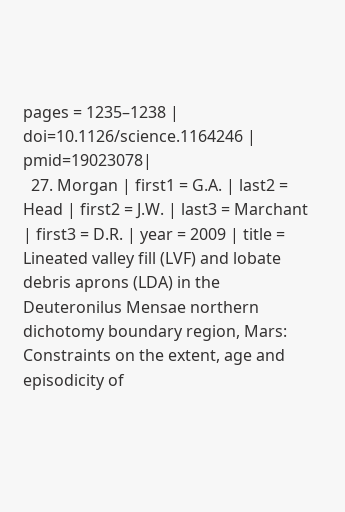pages = 1235–1238 | doi=10.1126/science.1164246 | pmid=19023078|
  27. Morgan | first1 = G.A. | last2 = Head | first2 = J.W. | last3 = Marchant | first3 = D.R. | year = 2009 | title = Lineated valley fill (LVF) and lobate debris aprons (LDA) in the Deuteronilus Mensae northern dichotomy boundary region, Mars: Constraints on the extent, age and episodicity of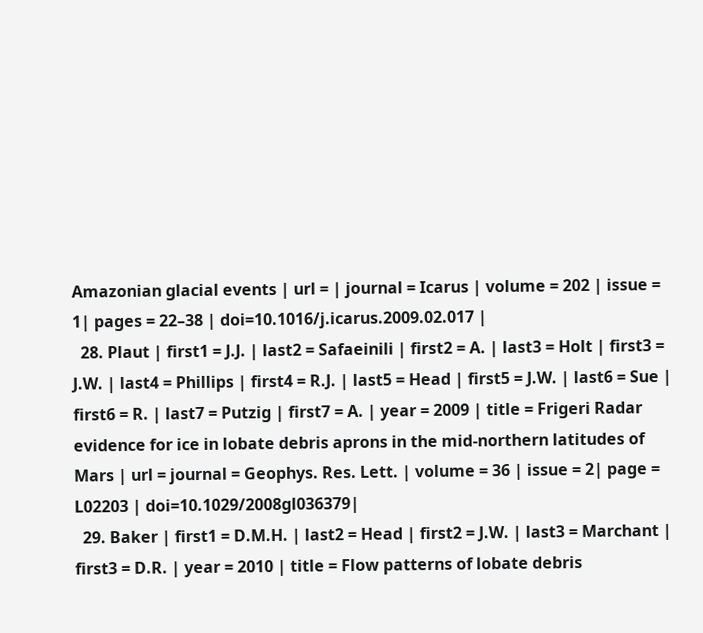Amazonian glacial events | url = | journal = Icarus | volume = 202 | issue = 1| pages = 22–38 | doi=10.1016/j.icarus.2009.02.017 |
  28. Plaut | first1 = J.J. | last2 = Safaeinili | first2 = A. | last3 = Holt | first3 = J.W. | last4 = Phillips | first4 = R.J. | last5 = Head | first5 = J.W. | last6 = Sue | first6 = R. | last7 = Putzig | first7 = A. | year = 2009 | title = Frigeri Radar evidence for ice in lobate debris aprons in the mid-northern latitudes of Mars | url = journal = Geophys. Res. Lett. | volume = 36 | issue = 2| page = L02203 | doi=10.1029/2008gl036379|
  29. Baker | first1 = D.M.H. | last2 = Head | first2 = J.W. | last3 = Marchant | first3 = D.R. | year = 2010 | title = Flow patterns of lobate debris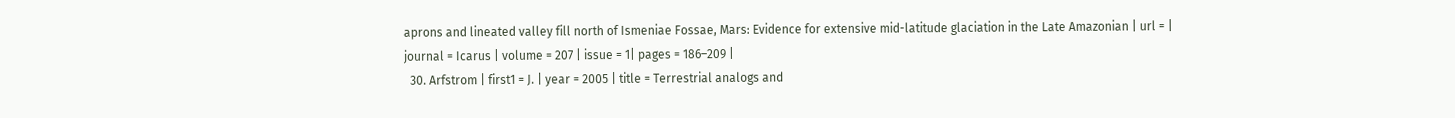aprons and lineated valley fill north of Ismeniae Fossae, Mars: Evidence for extensive mid-latitude glaciation in the Late Amazonian | url = | journal = Icarus | volume = 207 | issue = 1| pages = 186–209 |
  30. Arfstrom | first1 = J. | year = 2005 | title = Terrestrial analogs and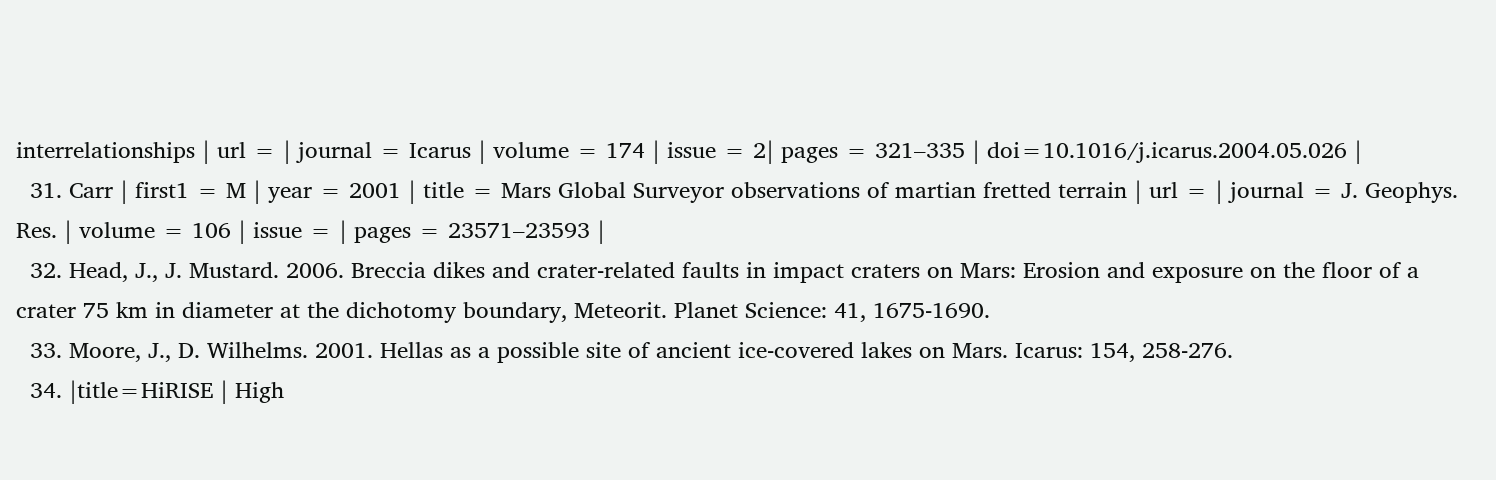interrelationships | url = | journal = Icarus | volume = 174 | issue = 2| pages = 321–335 | doi=10.1016/j.icarus.2004.05.026 |
  31. Carr | first1 = M | year = 2001 | title = Mars Global Surveyor observations of martian fretted terrain | url = | journal = J. Geophys. Res. | volume = 106 | issue = | pages = 23571–23593 |
  32. Head, J., J. Mustard. 2006. Breccia dikes and crater-related faults in impact craters on Mars: Erosion and exposure on the floor of a crater 75 km in diameter at the dichotomy boundary, Meteorit. Planet Science: 41, 1675-1690.
  33. Moore, J., D. Wilhelms. 2001. Hellas as a possible site of ancient ice-covered lakes on Mars. Icarus: 154, 258-276.
  34. |title=HiRISE | High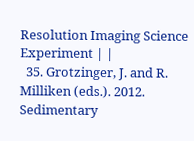Resolution Imaging Science Experiment | |
  35. Grotzinger, J. and R. Milliken (eds.). 2012. Sedimentary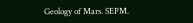Geology of Mars. SEPM.